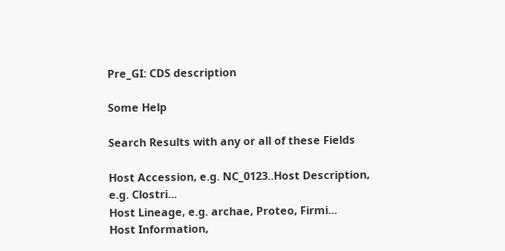Pre_GI: CDS description

Some Help

Search Results with any or all of these Fields

Host Accession, e.g. NC_0123..Host Description, e.g. Clostri...
Host Lineage, e.g. archae, Proteo, Firmi...
Host Information,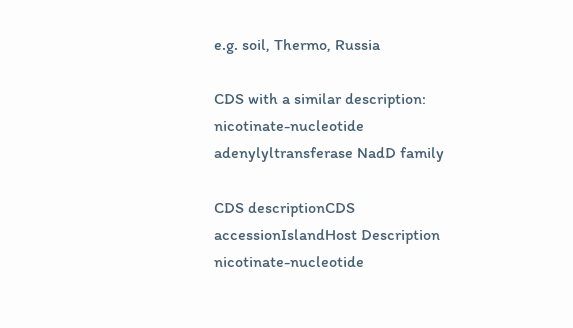e.g. soil, Thermo, Russia

CDS with a similar description: nicotinate-nucleotide adenylyltransferase NadD family

CDS descriptionCDS accessionIslandHost Description
nicotinate-nucleotide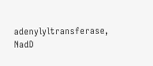adenylyltransferase, NadD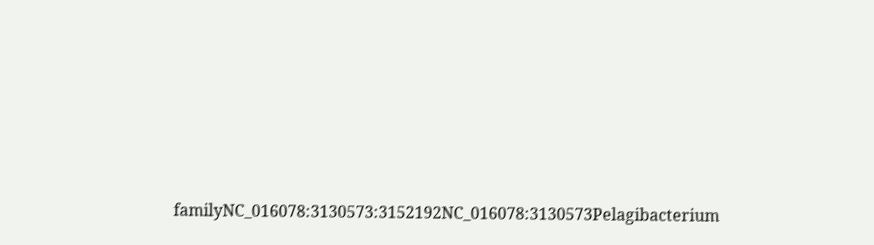familyNC_016078:3130573:3152192NC_016078:3130573Pelagibacterium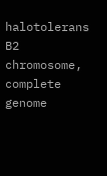halotolerans B2 chromosome, complete genome